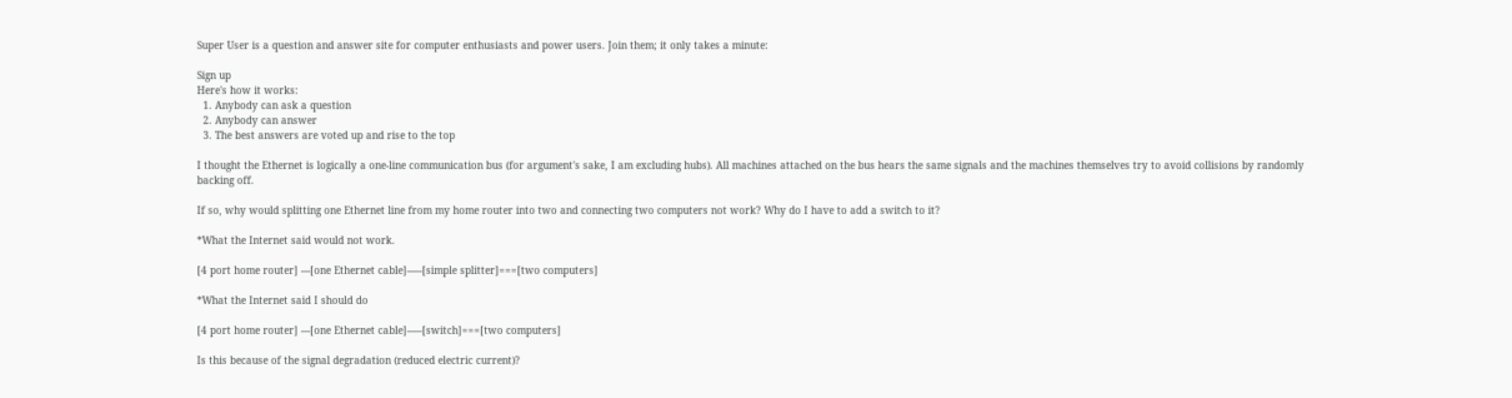Super User is a question and answer site for computer enthusiasts and power users. Join them; it only takes a minute:

Sign up
Here's how it works:
  1. Anybody can ask a question
  2. Anybody can answer
  3. The best answers are voted up and rise to the top

I thought the Ethernet is logically a one-line communication bus (for argument's sake, I am excluding hubs). All machines attached on the bus hears the same signals and the machines themselves try to avoid collisions by randomly backing off.

If so, why would splitting one Ethernet line from my home router into two and connecting two computers not work? Why do I have to add a switch to it?

*What the Internet said would not work.

[4 port home router] ---[one Ethernet cable]-----[simple splitter]===[two computers]

*What the Internet said I should do

[4 port home router] ---[one Ethernet cable]-----[switch]===[two computers]

Is this because of the signal degradation (reduced electric current)?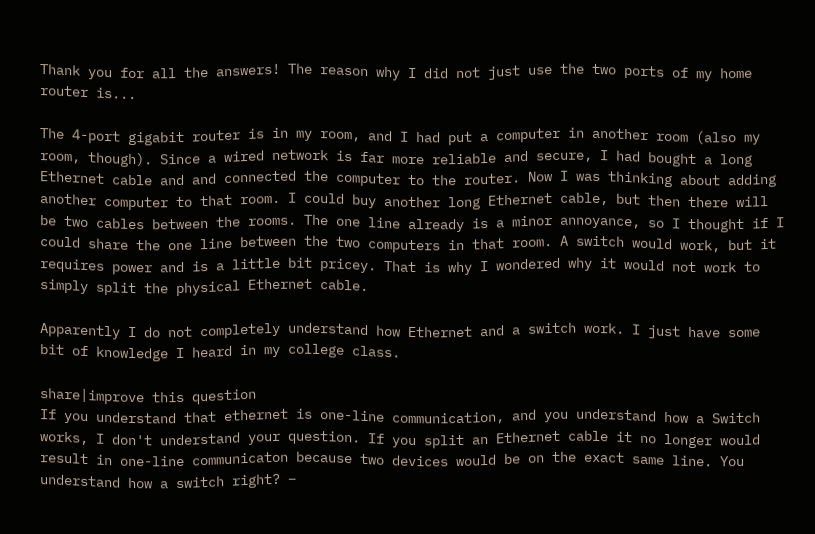Thank you for all the answers! The reason why I did not just use the two ports of my home router is...

The 4-port gigabit router is in my room, and I had put a computer in another room (also my room, though). Since a wired network is far more reliable and secure, I had bought a long Ethernet cable and and connected the computer to the router. Now I was thinking about adding another computer to that room. I could buy another long Ethernet cable, but then there will be two cables between the rooms. The one line already is a minor annoyance, so I thought if I could share the one line between the two computers in that room. A switch would work, but it requires power and is a little bit pricey. That is why I wondered why it would not work to simply split the physical Ethernet cable.

Apparently I do not completely understand how Ethernet and a switch work. I just have some bit of knowledge I heard in my college class.

share|improve this question
If you understand that ethernet is one-line communication, and you understand how a Switch works, I don't understand your question. If you split an Ethernet cable it no longer would result in one-line communicaton because two devices would be on the exact same line. You understand how a switch right? –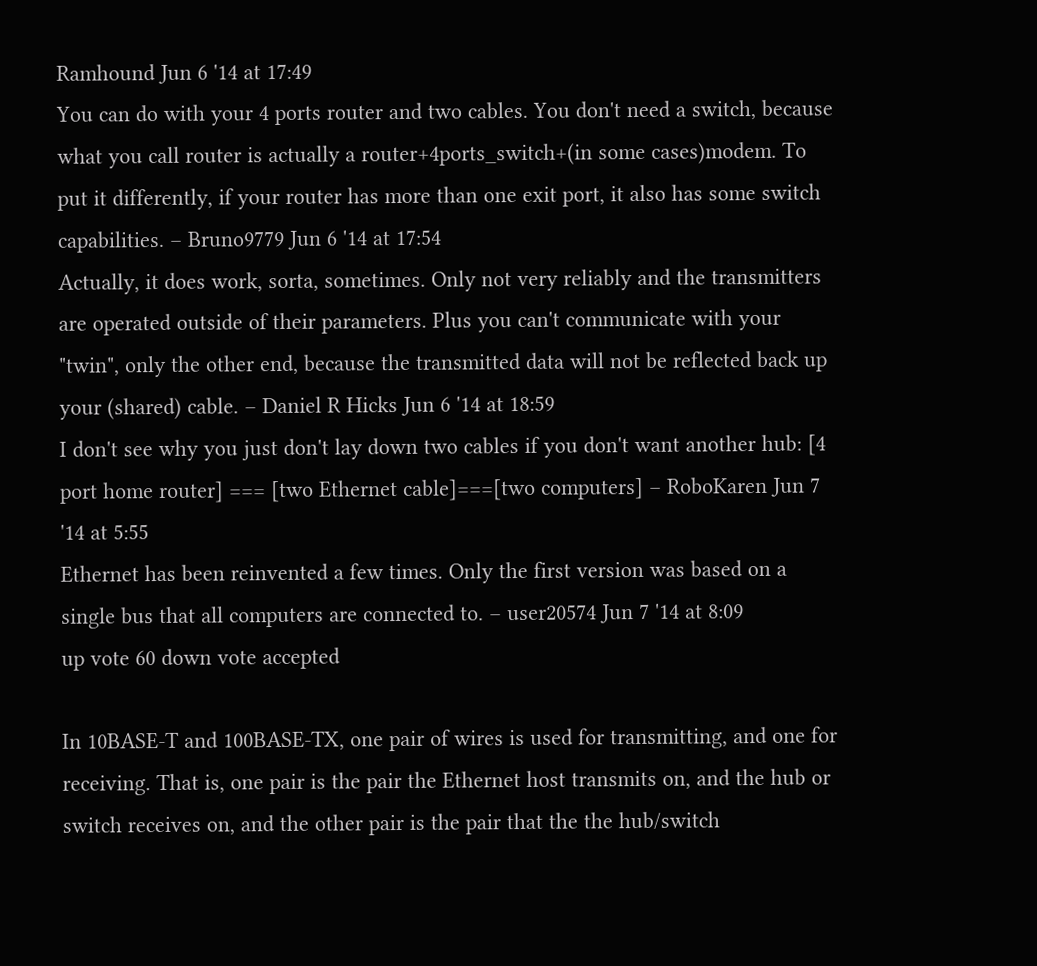Ramhound Jun 6 '14 at 17:49
You can do with your 4 ports router and two cables. You don't need a switch, because what you call router is actually a router+4ports_switch+(in some cases)modem. To put it differently, if your router has more than one exit port, it also has some switch capabilities. – Bruno9779 Jun 6 '14 at 17:54
Actually, it does work, sorta, sometimes. Only not very reliably and the transmitters are operated outside of their parameters. Plus you can't communicate with your "twin", only the other end, because the transmitted data will not be reflected back up your (shared) cable. – Daniel R Hicks Jun 6 '14 at 18:59
I don't see why you just don't lay down two cables if you don't want another hub: [4 port home router] === [two Ethernet cable]===[two computers] – RoboKaren Jun 7 '14 at 5:55
Ethernet has been reinvented a few times. Only the first version was based on a single bus that all computers are connected to. – user20574 Jun 7 '14 at 8:09
up vote 60 down vote accepted

In 10BASE-T and 100BASE-TX, one pair of wires is used for transmitting, and one for receiving. That is, one pair is the pair the Ethernet host transmits on, and the hub or switch receives on, and the other pair is the pair that the the hub/switch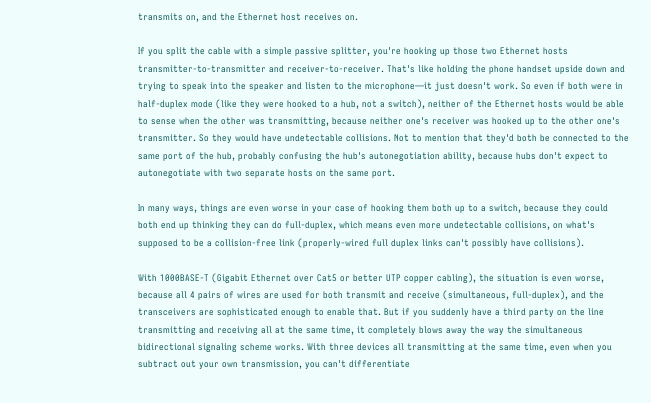transmits on, and the Ethernet host receives on.

If you split the cable with a simple passive splitter, you're hooking up those two Ethernet hosts transmitter-to-transmitter and receiver-to-receiver. That's like holding the phone handset upside down and trying to speak into the speaker and listen to the microphone—it just doesn't work. So even if both were in half-duplex mode (like they were hooked to a hub, not a switch), neither of the Ethernet hosts would be able to sense when the other was transmitting, because neither one's receiver was hooked up to the other one's transmitter. So they would have undetectable collisions. Not to mention that they'd both be connected to the same port of the hub, probably confusing the hub's autonegotiation ability, because hubs don't expect to autonegotiate with two separate hosts on the same port.

In many ways, things are even worse in your case of hooking them both up to a switch, because they could both end up thinking they can do full-duplex, which means even more undetectable collisions, on what's supposed to be a collision-free link (properly-wired full duplex links can't possibly have collisions).

With 1000BASE-T (Gigabit Ethernet over Cat5 or better UTP copper cabling), the situation is even worse, because all 4 pairs of wires are used for both transmit and receive (simultaneous, full-duplex), and the transceivers are sophisticated enough to enable that. But if you suddenly have a third party on the line transmitting and receiving all at the same time, it completely blows away the way the simultaneous bidirectional signaling scheme works. With three devices all transmitting at the same time, even when you subtract out your own transmission, you can't differentiate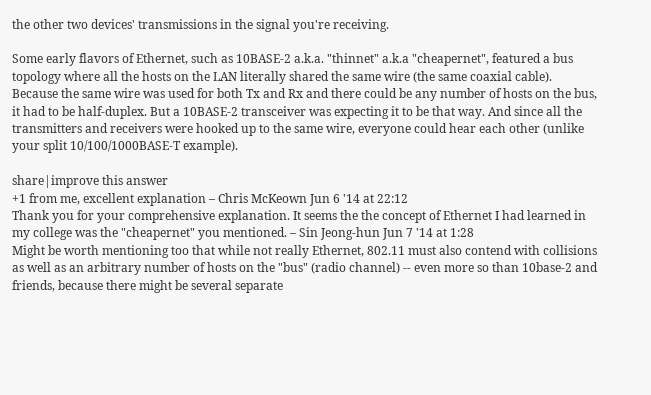the other two devices' transmissions in the signal you're receiving.

Some early flavors of Ethernet, such as 10BASE-2 a.k.a. "thinnet" a.k.a "cheapernet", featured a bus topology where all the hosts on the LAN literally shared the same wire (the same coaxial cable). Because the same wire was used for both Tx and Rx and there could be any number of hosts on the bus, it had to be half-duplex. But a 10BASE-2 transceiver was expecting it to be that way. And since all the transmitters and receivers were hooked up to the same wire, everyone could hear each other (unlike your split 10/100/1000BASE-T example).

share|improve this answer
+1 from me, excellent explanation – Chris McKeown Jun 6 '14 at 22:12
Thank you for your comprehensive explanation. It seems the the concept of Ethernet I had learned in my college was the "cheapernet" you mentioned. – Sin Jeong-hun Jun 7 '14 at 1:28
Might be worth mentioning too that while not really Ethernet, 802.11 must also contend with collisions as well as an arbitrary number of hosts on the "bus" (radio channel) -- even more so than 10base-2 and friends, because there might be several separate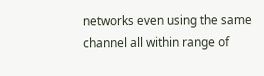networks even using the same channel all within range of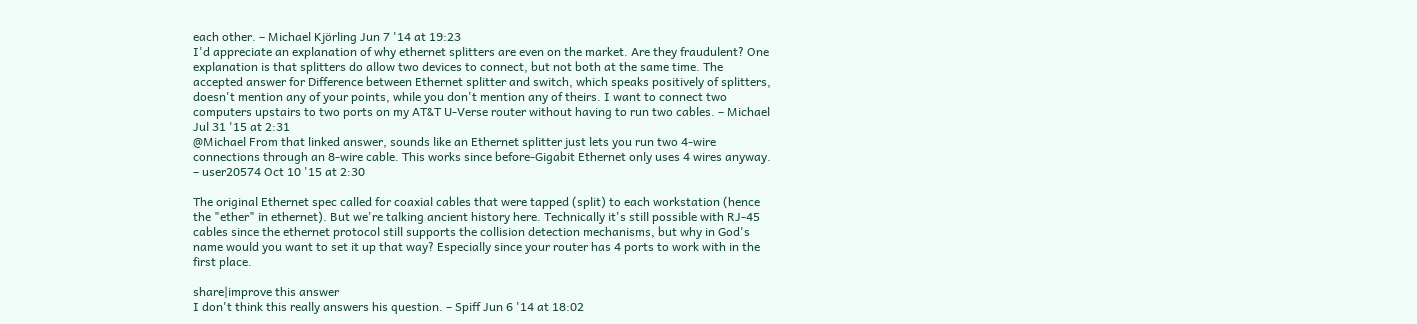each other. – Michael Kjörling Jun 7 '14 at 19:23
I'd appreciate an explanation of why ethernet splitters are even on the market. Are they fraudulent? One explanation is that splitters do allow two devices to connect, but not both at the same time. The accepted answer for Difference between Ethernet splitter and switch, which speaks positively of splitters, doesn't mention any of your points, while you don't mention any of theirs. I want to connect two computers upstairs to two ports on my AT&T U-Verse router without having to run two cables. – Michael Jul 31 '15 at 2:31
@Michael From that linked answer, sounds like an Ethernet splitter just lets you run two 4-wire connections through an 8-wire cable. This works since before-Gigabit Ethernet only uses 4 wires anyway. – user20574 Oct 10 '15 at 2:30

The original Ethernet spec called for coaxial cables that were tapped (split) to each workstation (hence the "ether" in ethernet). But we're talking ancient history here. Technically it's still possible with RJ-45 cables since the ethernet protocol still supports the collision detection mechanisms, but why in God's name would you want to set it up that way? Especially since your router has 4 ports to work with in the first place.

share|improve this answer
I don't think this really answers his question. – Spiff Jun 6 '14 at 18:02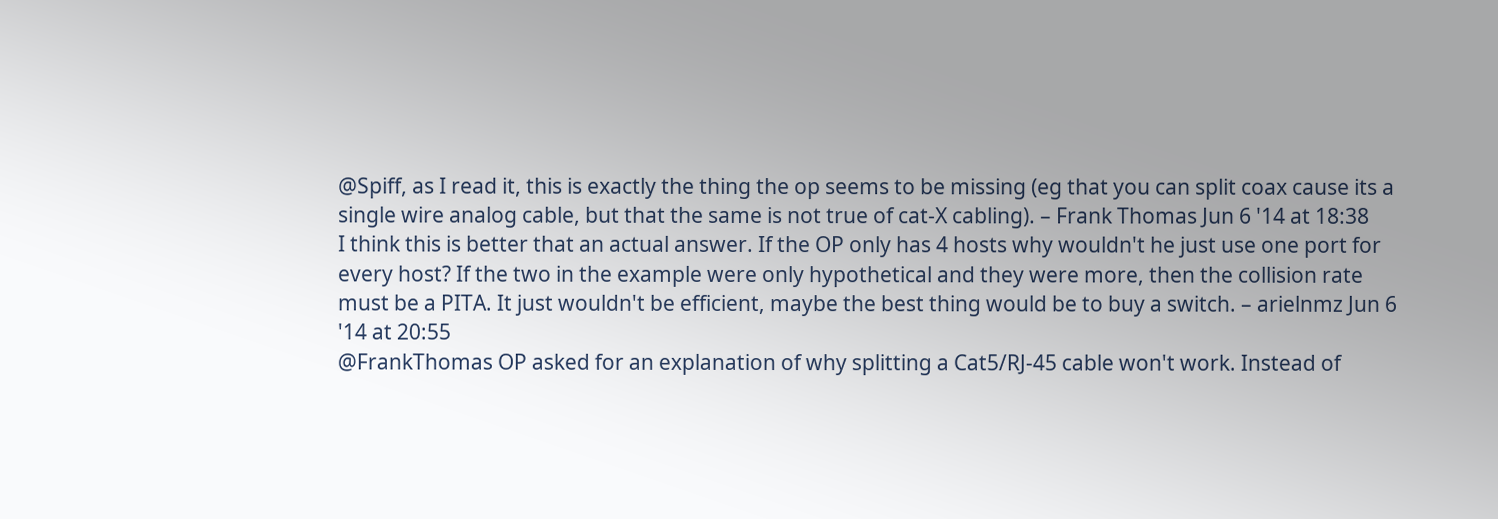@Spiff, as I read it, this is exactly the thing the op seems to be missing (eg that you can split coax cause its a single wire analog cable, but that the same is not true of cat-X cabling). – Frank Thomas Jun 6 '14 at 18:38
I think this is better that an actual answer. If the OP only has 4 hosts why wouldn't he just use one port for every host? If the two in the example were only hypothetical and they were more, then the collision rate must be a PITA. It just wouldn't be efficient, maybe the best thing would be to buy a switch. – arielnmz Jun 6 '14 at 20:55
@FrankThomas OP asked for an explanation of why splitting a Cat5/RJ-45 cable won't work. Instead of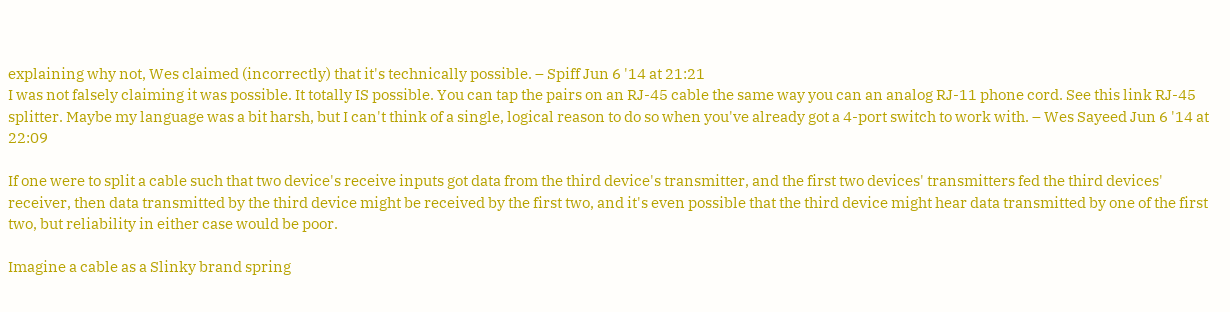explaining why not, Wes claimed (incorrectly) that it's technically possible. – Spiff Jun 6 '14 at 21:21
I was not falsely claiming it was possible. It totally IS possible. You can tap the pairs on an RJ-45 cable the same way you can an analog RJ-11 phone cord. See this link RJ-45 splitter. Maybe my language was a bit harsh, but I can't think of a single, logical reason to do so when you've already got a 4-port switch to work with. – Wes Sayeed Jun 6 '14 at 22:09

If one were to split a cable such that two device's receive inputs got data from the third device's transmitter, and the first two devices' transmitters fed the third devices' receiver, then data transmitted by the third device might be received by the first two, and it's even possible that the third device might hear data transmitted by one of the first two, but reliability in either case would be poor.

Imagine a cable as a Slinky brand spring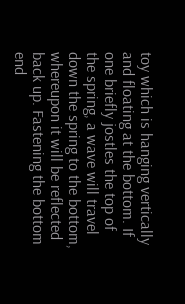toy which is hanging vertically and floating at the bottom. If one briefly jostles the top of the spring, a wave will travel down the spring to the bottom, whereupon it will be reflected back up. Fastening the bottom end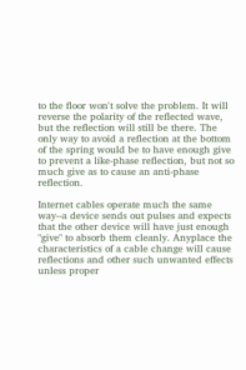to the floor won't solve the problem. It will reverse the polarity of the reflected wave, but the reflection will still be there. The only way to avoid a reflection at the bottom of the spring would be to have enough give to prevent a like-phase reflection, but not so much give as to cause an anti-phase reflection.

Internet cables operate much the same way--a device sends out pulses and expects that the other device will have just enough "give" to absorb them cleanly. Anyplace the characteristics of a cable change will cause reflections and other such unwanted effects unless proper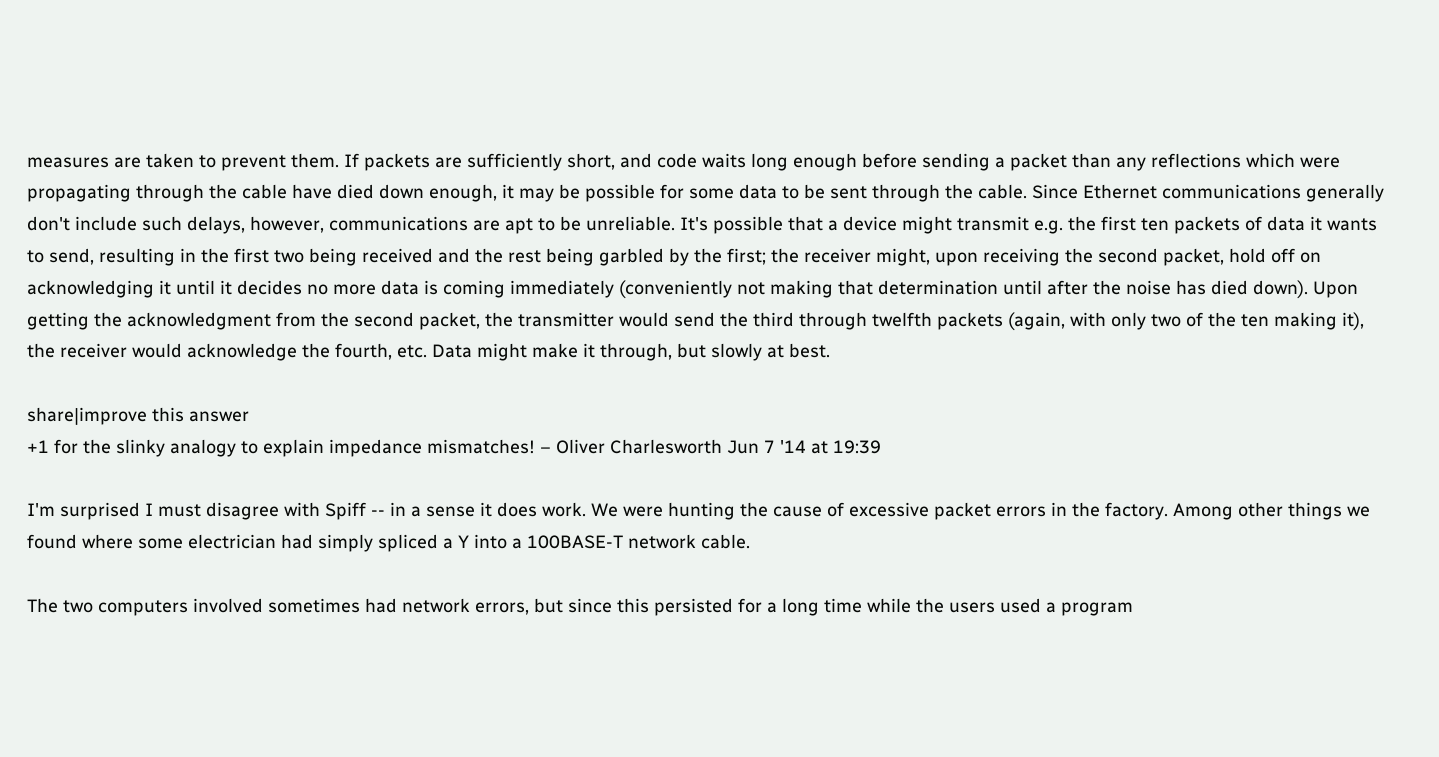measures are taken to prevent them. If packets are sufficiently short, and code waits long enough before sending a packet than any reflections which were propagating through the cable have died down enough, it may be possible for some data to be sent through the cable. Since Ethernet communications generally don't include such delays, however, communications are apt to be unreliable. It's possible that a device might transmit e.g. the first ten packets of data it wants to send, resulting in the first two being received and the rest being garbled by the first; the receiver might, upon receiving the second packet, hold off on acknowledging it until it decides no more data is coming immediately (conveniently not making that determination until after the noise has died down). Upon getting the acknowledgment from the second packet, the transmitter would send the third through twelfth packets (again, with only two of the ten making it), the receiver would acknowledge the fourth, etc. Data might make it through, but slowly at best.

share|improve this answer
+1 for the slinky analogy to explain impedance mismatches! – Oliver Charlesworth Jun 7 '14 at 19:39

I'm surprised I must disagree with Spiff -- in a sense it does work. We were hunting the cause of excessive packet errors in the factory. Among other things we found where some electrician had simply spliced a Y into a 100BASE-T network cable.

The two computers involved sometimes had network errors, but since this persisted for a long time while the users used a program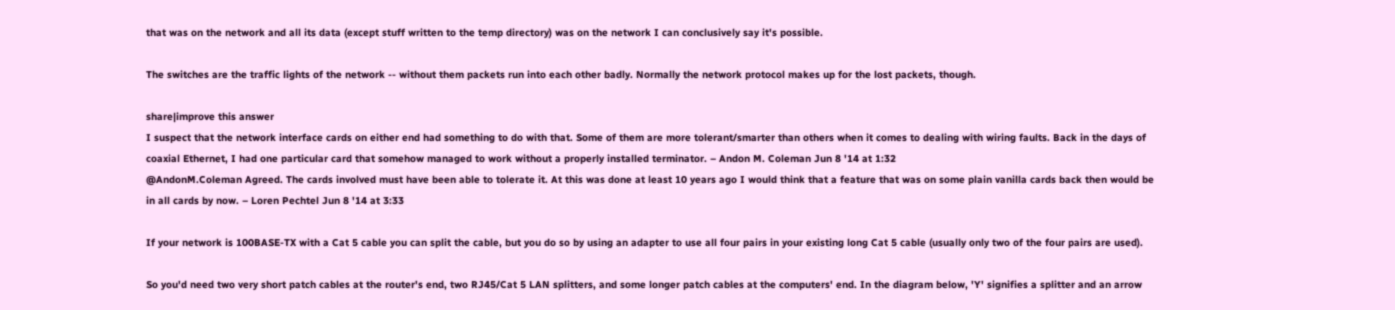that was on the network and all its data (except stuff written to the temp directory) was on the network I can conclusively say it's possible.

The switches are the traffic lights of the network -- without them packets run into each other badly. Normally the network protocol makes up for the lost packets, though.

share|improve this answer
I suspect that the network interface cards on either end had something to do with that. Some of them are more tolerant/smarter than others when it comes to dealing with wiring faults. Back in the days of coaxial Ethernet, I had one particular card that somehow managed to work without a properly installed terminator. – Andon M. Coleman Jun 8 '14 at 1:32
@AndonM.Coleman Agreed. The cards involved must have been able to tolerate it. At this was done at least 10 years ago I would think that a feature that was on some plain vanilla cards back then would be in all cards by now. – Loren Pechtel Jun 8 '14 at 3:33

If your network is 100BASE-TX with a Cat 5 cable you can split the cable, but you do so by using an adapter to use all four pairs in your existing long Cat 5 cable (usually only two of the four pairs are used).

So you'd need two very short patch cables at the router's end, two RJ45/Cat 5 LAN splitters, and some longer patch cables at the computers' end. In the diagram below, 'Y' signifies a splitter and an arrow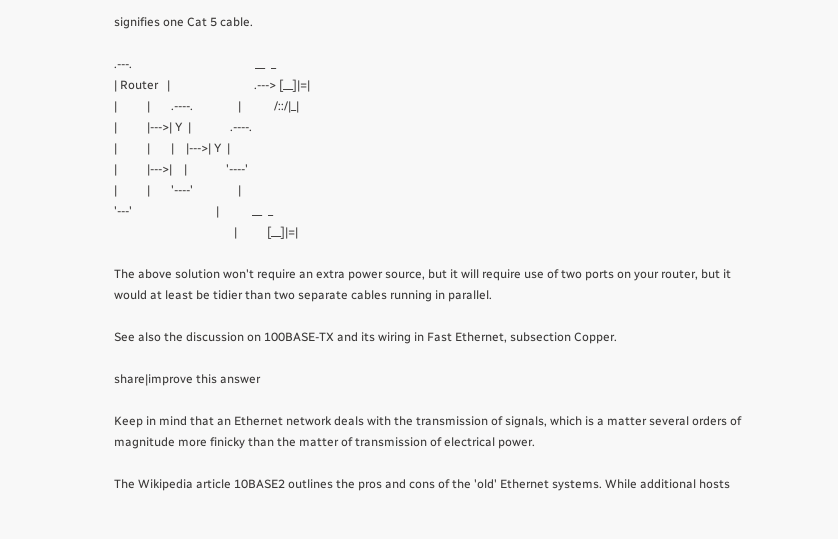signifies one Cat 5 cable.

.---.                                         __  _
| Router   |                            .---> [__]|=|
|          |       .----.               |           /::/|_|
|          |--->| Y  |             .----.
|          |       |    |--->| Y  |
|          |--->|    |             '----'
|          |       '----'               |
'---'                            |           __  _
                                        |          [__]|=|

The above solution won't require an extra power source, but it will require use of two ports on your router, but it would at least be tidier than two separate cables running in parallel.

See also the discussion on 100BASE-TX and its wiring in Fast Ethernet, subsection Copper.

share|improve this answer

Keep in mind that an Ethernet network deals with the transmission of signals, which is a matter several orders of magnitude more finicky than the matter of transmission of electrical power.

The Wikipedia article 10BASE2 outlines the pros and cons of the 'old' Ethernet systems. While additional hosts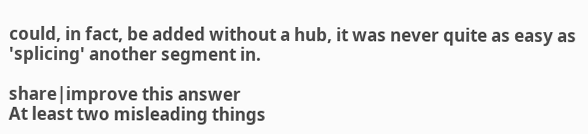could, in fact, be added without a hub, it was never quite as easy as 'splicing' another segment in.

share|improve this answer
At least two misleading things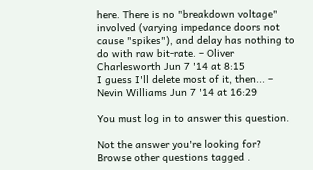here. There is no "breakdown voltage" involved (varying impedance doors not cause "spikes"), and delay has nothing to do with raw bit-rate. – Oliver Charlesworth Jun 7 '14 at 8:15
I guess I'll delete most of it, then... – Nevin Williams Jun 7 '14 at 16:29

You must log in to answer this question.

Not the answer you're looking for? Browse other questions tagged .